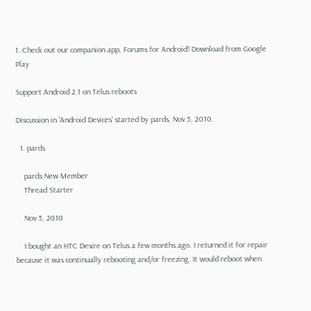1. Check out our companion app, Forums for Android! Download from Google Play

Support Android 2.1 on Telus reboots

Discussion in 'Android Devices' started by pards, Nov 5, 2010.

  1. pards

    pards New Member
    Thread Starter

    Nov 5, 2010

    I bought an HTC Desire on Telus a few months ago. I returned it for repair because it was continually rebooting and/or freezing. It would reboot when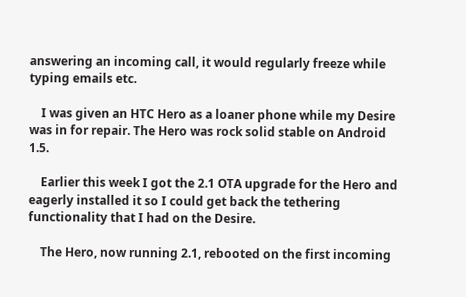answering an incoming call, it would regularly freeze while typing emails etc.

    I was given an HTC Hero as a loaner phone while my Desire was in for repair. The Hero was rock solid stable on Android 1.5.

    Earlier this week I got the 2.1 OTA upgrade for the Hero and eagerly installed it so I could get back the tethering functionality that I had on the Desire.

    The Hero, now running 2.1, rebooted on the first incoming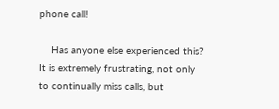phone call!

    Has anyone else experienced this? It is extremely frustrating, not only to continually miss calls, but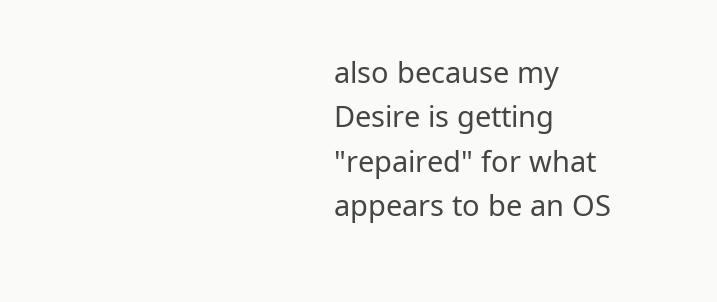also because my Desire is getting "repaired" for what appears to be an OS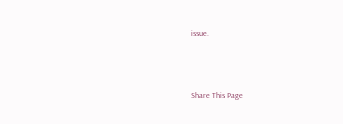issue.




Share This Page